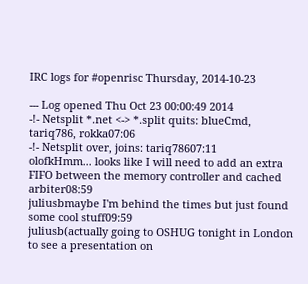IRC logs for #openrisc Thursday, 2014-10-23

--- Log opened Thu Oct 23 00:00:49 2014
-!- Netsplit *.net <-> *.split quits: blueCmd, tariq786, rokka07:06
-!- Netsplit over, joins: tariq78607:11
olofkHmm... looks like I will need to add an extra FIFO between the memory controller and cached arbiter08:59
juliusbmaybe I'm behind the times but just found some cool stuff09:59
juliusb(actually going to OSHUG tonight in London to see a presentation on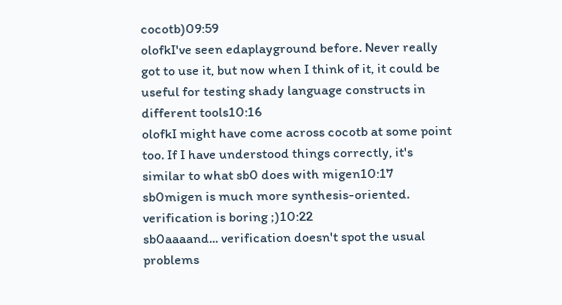cocotb)09:59
olofkI've seen edaplayground before. Never really got to use it, but now when I think of it, it could be useful for testing shady language constructs in different tools10:16
olofkI might have come across cocotb at some point too. If I have understood things correctly, it's similar to what sb0 does with migen10:17
sb0migen is much more synthesis-oriented. verification is boring ;)10:22
sb0aaaand... verification doesn't spot the usual problems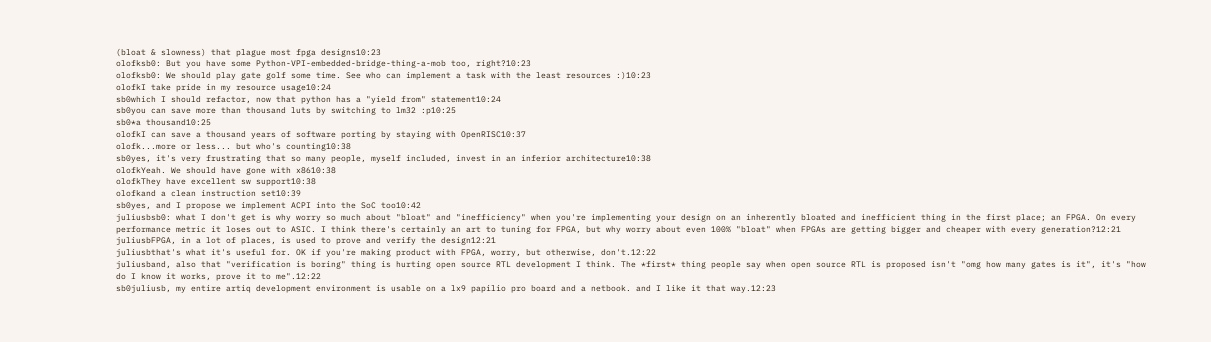(bloat & slowness) that plague most fpga designs10:23
olofksb0: But you have some Python-VPI-embedded-bridge-thing-a-mob too, right?10:23
olofksb0: We should play gate golf some time. See who can implement a task with the least resources :)10:23
olofkI take pride in my resource usage10:24
sb0which I should refactor, now that python has a "yield from" statement10:24
sb0you can save more than thousand luts by switching to lm32 :p10:25
sb0*a thousand10:25
olofkI can save a thousand years of software porting by staying with OpenRISC10:37
olofk...more or less... but who's counting10:38
sb0yes, it's very frustrating that so many people, myself included, invest in an inferior architecture10:38
olofkYeah. We should have gone with x8610:38
olofkThey have excellent sw support10:38
olofkand a clean instruction set10:39
sb0yes, and I propose we implement ACPI into the SoC too10:42
juliusbsb0: what I don't get is why worry so much about "bloat" and "inefficiency" when you're implementing your design on an inherently bloated and inefficient thing in the first place; an FPGA. On every performance metric it loses out to ASIC. I think there's certainly an art to tuning for FPGA, but why worry about even 100% "bloat" when FPGAs are getting bigger and cheaper with every generation?12:21
juliusbFPGA, in a lot of places, is used to prove and verify the design12:21
juliusbthat's what it's useful for. OK if you're making product with FPGA, worry, but otherwise, don't.12:22
juliusband, also that "verification is boring" thing is hurting open source RTL development I think. The *first* thing people say when open source RTL is proposed isn't "omg how many gates is it", it's "how do I know it works, prove it to me".12:22
sb0juliusb, my entire artiq development environment is usable on a lx9 papilio pro board and a netbook. and I like it that way.12:23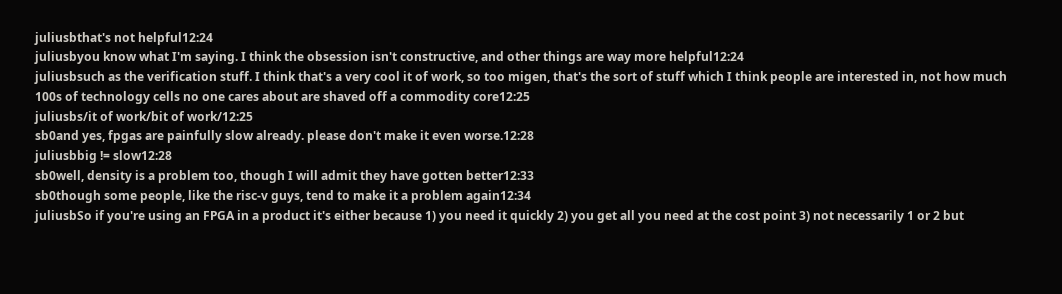juliusbthat's not helpful12:24
juliusbyou know what I'm saying. I think the obsession isn't constructive, and other things are way more helpful12:24
juliusbsuch as the verification stuff. I think that's a very cool it of work, so too migen, that's the sort of stuff which I think people are interested in, not how much 100s of technology cells no one cares about are shaved off a commodity core12:25
juliusbs/it of work/bit of work/12:25
sb0and yes, fpgas are painfully slow already. please don't make it even worse.12:28
juliusbbig != slow12:28
sb0well, density is a problem too, though I will admit they have gotten better12:33
sb0though some people, like the risc-v guys, tend to make it a problem again12:34
juliusbSo if you're using an FPGA in a product it's either because 1) you need it quickly 2) you get all you need at the cost point 3) not necessarily 1 or 2 but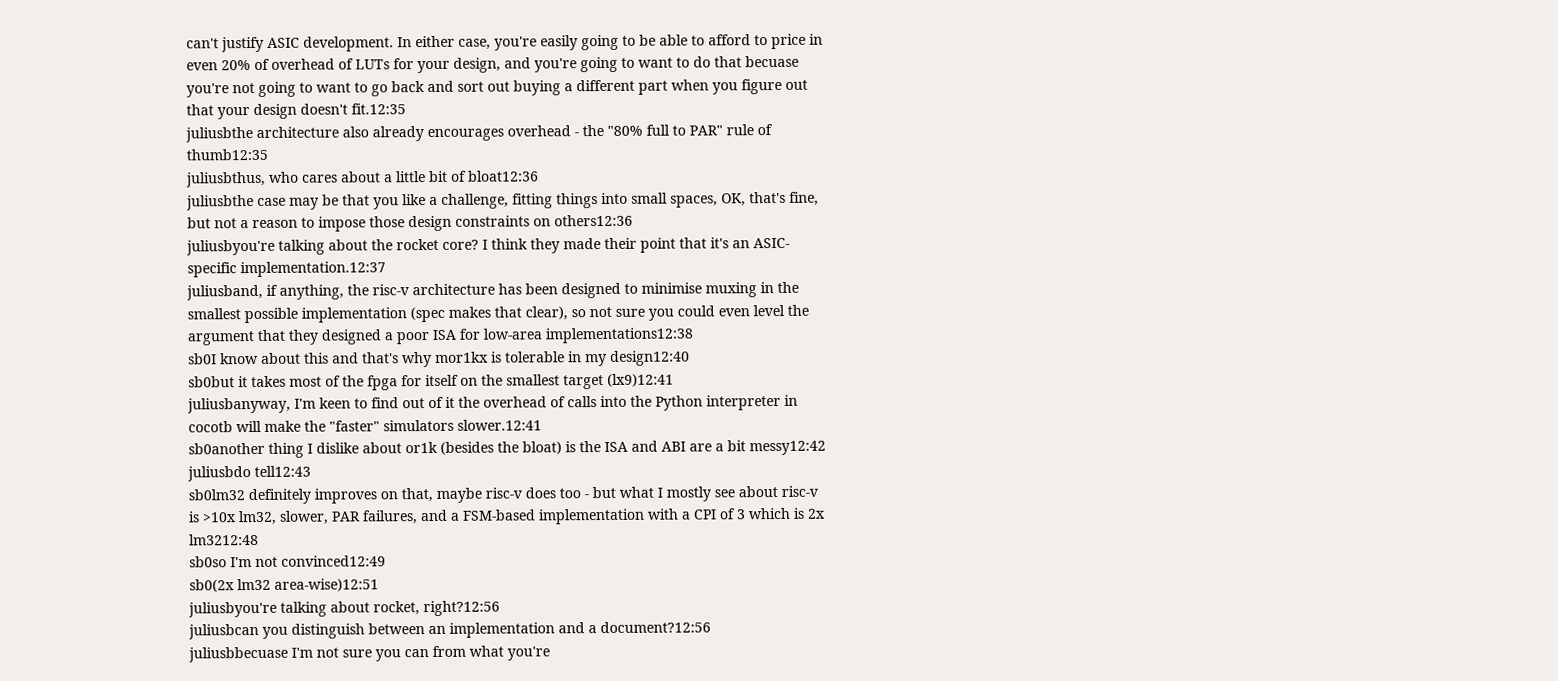can't justify ASIC development. In either case, you're easily going to be able to afford to price in even 20% of overhead of LUTs for your design, and you're going to want to do that becuase you're not going to want to go back and sort out buying a different part when you figure out that your design doesn't fit.12:35
juliusbthe architecture also already encourages overhead - the "80% full to PAR" rule of thumb12:35
juliusbthus, who cares about a little bit of bloat12:36
juliusbthe case may be that you like a challenge, fitting things into small spaces, OK, that's fine, but not a reason to impose those design constraints on others12:36
juliusbyou're talking about the rocket core? I think they made their point that it's an ASIC-specific implementation.12:37
juliusband, if anything, the risc-v architecture has been designed to minimise muxing in the smallest possible implementation (spec makes that clear), so not sure you could even level the argument that they designed a poor ISA for low-area implementations12:38
sb0I know about this and that's why mor1kx is tolerable in my design12:40
sb0but it takes most of the fpga for itself on the smallest target (lx9)12:41
juliusbanyway, I'm keen to find out of it the overhead of calls into the Python interpreter in cocotb will make the "faster" simulators slower.12:41
sb0another thing I dislike about or1k (besides the bloat) is the ISA and ABI are a bit messy12:42
juliusbdo tell12:43
sb0lm32 definitely improves on that, maybe risc-v does too - but what I mostly see about risc-v is >10x lm32, slower, PAR failures, and a FSM-based implementation with a CPI of 3 which is 2x lm3212:48
sb0so I'm not convinced12:49
sb0(2x lm32 area-wise)12:51
juliusbyou're talking about rocket, right?12:56
juliusbcan you distinguish between an implementation and a document?12:56
juliusbbecuase I'm not sure you can from what you're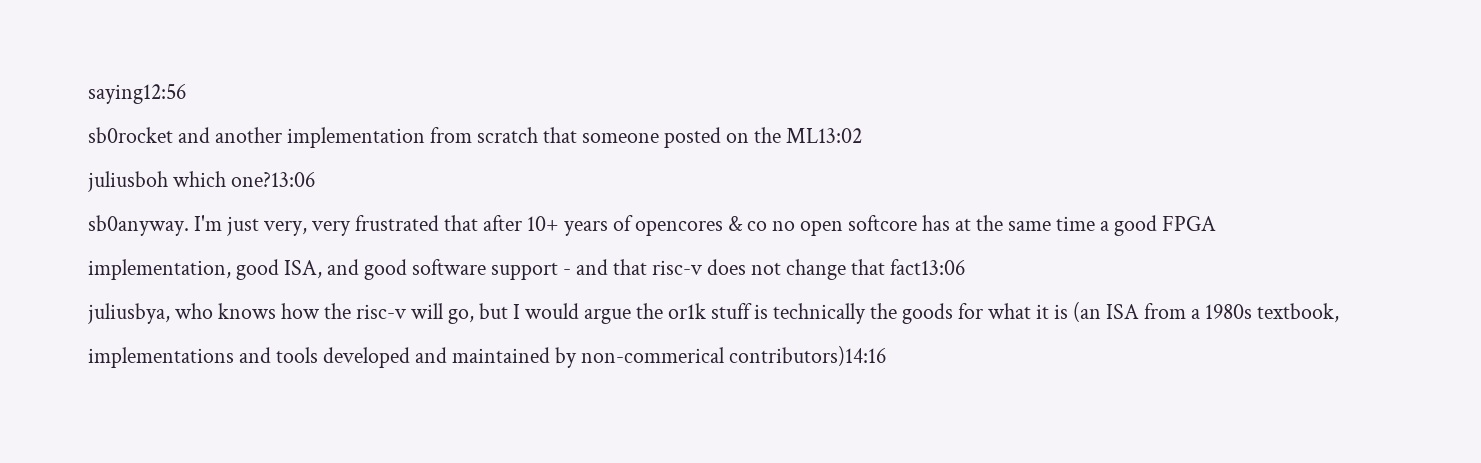saying12:56
sb0rocket and another implementation from scratch that someone posted on the ML13:02
juliusboh which one?13:06
sb0anyway. I'm just very, very frustrated that after 10+ years of opencores & co no open softcore has at the same time a good FPGA implementation, good ISA, and good software support - and that risc-v does not change that fact13:06
juliusbya, who knows how the risc-v will go, but I would argue the or1k stuff is technically the goods for what it is (an ISA from a 1980s textbook, implementations and tools developed and maintained by non-commerical contributors)14:16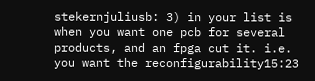stekernjuliusb: 3) in your list is when you want one pcb for several products, and an fpga cut it. i.e. you want the reconfigurability15:23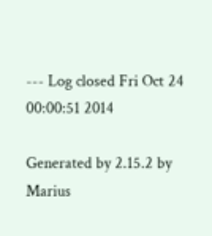--- Log closed Fri Oct 24 00:00:51 2014

Generated by 2.15.2 by Marius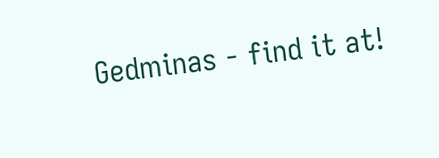Gedminas - find it at!